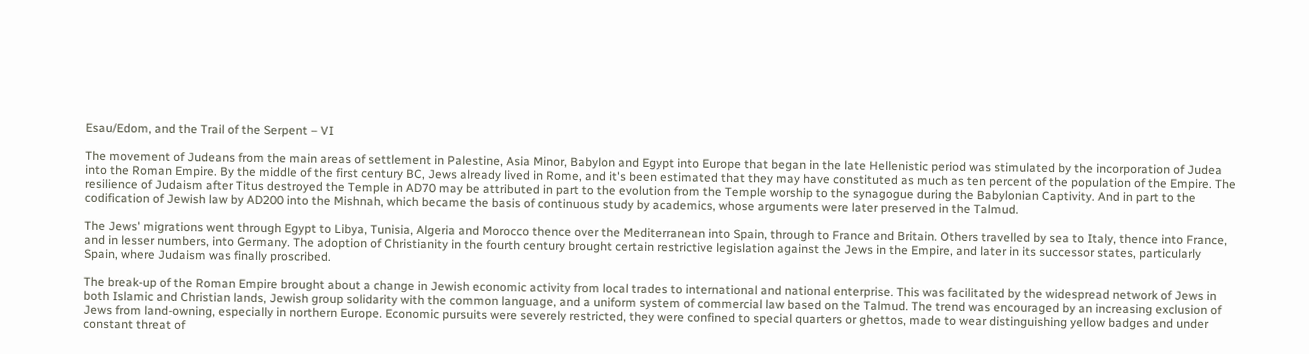Esau/Edom, and the Trail of the Serpent – VI

The movement of Judeans from the main areas of settlement in Palestine, Asia Minor, Babylon and Egypt into Europe that began in the late Hellenistic period was stimulated by the incorporation of Judea into the Roman Empire. By the middle of the first century BC, Jews already lived in Rome, and it's been estimated that they may have constituted as much as ten percent of the population of the Empire. The resilience of Judaism after Titus destroyed the Temple in AD70 may be attributed in part to the evolution from the Temple worship to the synagogue during the Babylonian Captivity. And in part to the codification of Jewish law by AD200 into the Mishnah, which became the basis of continuous study by academics, whose arguments were later preserved in the Talmud.

The Jews' migrations went through Egypt to Libya, Tunisia, Algeria and Morocco thence over the Mediterranean into Spain, through to France and Britain. Others travelled by sea to Italy, thence into France, and in lesser numbers, into Germany. The adoption of Christianity in the fourth century brought certain restrictive legislation against the Jews in the Empire, and later in its successor states, particularly Spain, where Judaism was finally proscribed.

The break-up of the Roman Empire brought about a change in Jewish economic activity from local trades to international and national enterprise. This was facilitated by the widespread network of Jews in both Islamic and Christian lands, Jewish group solidarity with the common language, and a uniform system of commercial law based on the Talmud. The trend was encouraged by an increasing exclusion of Jews from land-owning, especially in northern Europe. Economic pursuits were severely restricted, they were confined to special quarters or ghettos, made to wear distinguishing yellow badges and under constant threat of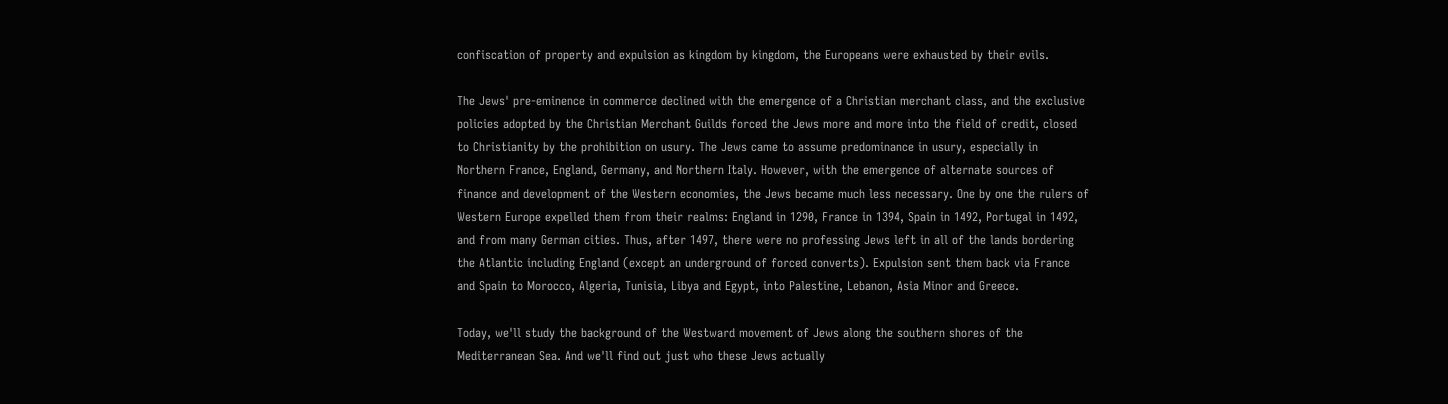confiscation of property and expulsion as kingdom by kingdom, the Europeans were exhausted by their evils.

The Jews' pre-eminence in commerce declined with the emergence of a Christian merchant class, and the exclusive policies adopted by the Christian Merchant Guilds forced the Jews more and more into the field of credit, closed to Christianity by the prohibition on usury. The Jews came to assume predominance in usury, especially in Northern France, England, Germany, and Northern Italy. However, with the emergence of alternate sources of finance and development of the Western economies, the Jews became much less necessary. One by one the rulers of Western Europe expelled them from their realms: England in 1290, France in 1394, Spain in 1492, Portugal in 1492, and from many German cities. Thus, after 1497, there were no professing Jews left in all of the lands bordering the Atlantic including England (except an underground of forced converts). Expulsion sent them back via France and Spain to Morocco, Algeria, Tunisia, Libya and Egypt, into Palestine, Lebanon, Asia Minor and Greece.

Today, we'll study the background of the Westward movement of Jews along the southern shores of the Mediterranean Sea. And we'll find out just who these Jews actually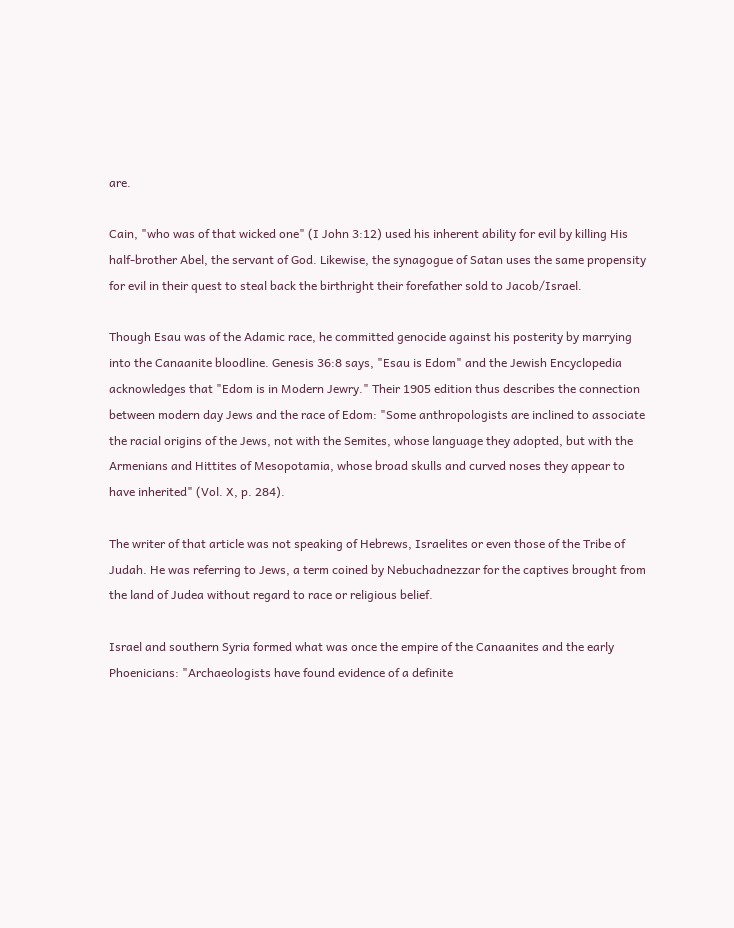are.

Cain, "who was of that wicked one" (I John 3:12) used his inherent ability for evil by killing His half-brother Abel, the servant of God. Likewise, the synagogue of Satan uses the same propensity for evil in their quest to steal back the birthright their forefather sold to Jacob/Israel.

Though Esau was of the Adamic race, he committed genocide against his posterity by marrying into the Canaanite bloodline. Genesis 36:8 says, "Esau is Edom" and the Jewish Encyclopedia acknowledges that "Edom is in Modern Jewry." Their 1905 edition thus describes the connection between modern day Jews and the race of Edom: "Some anthropologists are inclined to associate the racial origins of the Jews, not with the Semites, whose language they adopted, but with the Armenians and Hittites of Mesopotamia, whose broad skulls and curved noses they appear to have inherited" (Vol. X, p. 284).

The writer of that article was not speaking of Hebrews, Israelites or even those of the Tribe of Judah. He was referring to Jews, a term coined by Nebuchadnezzar for the captives brought from the land of Judea without regard to race or religious belief.

Israel and southern Syria formed what was once the empire of the Canaanites and the early Phoenicians: "Archaeologists have found evidence of a definite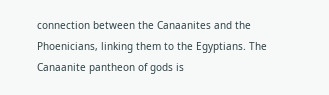connection between the Canaanites and the Phoenicians, linking them to the Egyptians. The Canaanite pantheon of gods is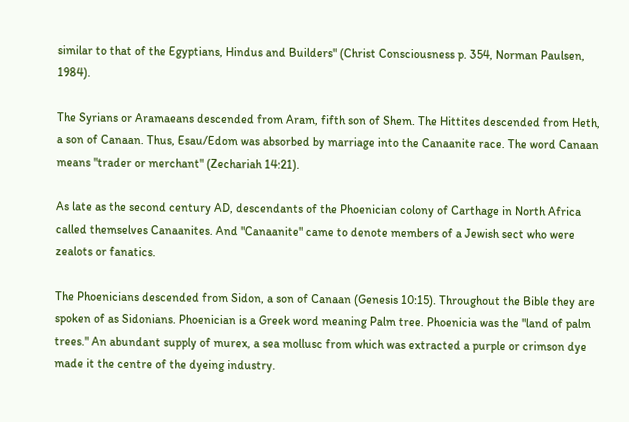similar to that of the Egyptians, Hindus and Builders" (Christ Consciousness p. 354, Norman Paulsen, 1984).

The Syrians or Aramaeans descended from Aram, fifth son of Shem. The Hittites descended from Heth, a son of Canaan. Thus, Esau/Edom was absorbed by marriage into the Canaanite race. The word Canaan means "trader or merchant" (Zechariah 14:21).

As late as the second century AD, descendants of the Phoenician colony of Carthage in North Africa called themselves Canaanites. And "Canaanite" came to denote members of a Jewish sect who were zealots or fanatics.

The Phoenicians descended from Sidon, a son of Canaan (Genesis 10:15). Throughout the Bible they are spoken of as Sidonians. Phoenician is a Greek word meaning Palm tree. Phoenicia was the "land of palm trees." An abundant supply of murex, a sea mollusc from which was extracted a purple or crimson dye made it the centre of the dyeing industry.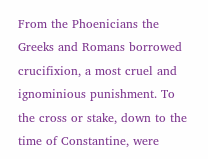From the Phoenicians the Greeks and Romans borrowed crucifixion, a most cruel and ignominious punishment. To the cross or stake, down to the time of Constantine, were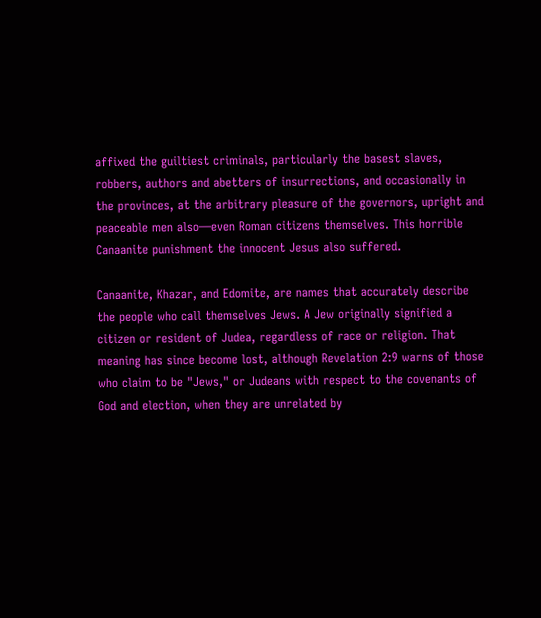affixed the guiltiest criminals, particularly the basest slaves, robbers, authors and abetters of insurrections, and occasionally in the provinces, at the arbitrary pleasure of the governors, upright and peaceable men also—even Roman citizens themselves. This horrible Canaanite punishment the innocent Jesus also suffered.

Canaanite, Khazar, and Edomite, are names that accurately describe the people who call themselves Jews. A Jew originally signified a citizen or resident of Judea, regardless of race or religion. That meaning has since become lost, although Revelation 2:9 warns of those who claim to be "Jews," or Judeans with respect to the covenants of God and election, when they are unrelated by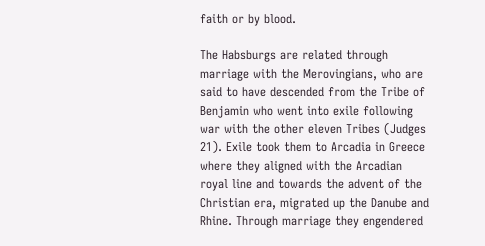faith or by blood.

The Habsburgs are related through marriage with the Merovingians, who are said to have descended from the Tribe of Benjamin who went into exile following war with the other eleven Tribes (Judges 21). Exile took them to Arcadia in Greece where they aligned with the Arcadian royal line and towards the advent of the Christian era, migrated up the Danube and Rhine. Through marriage they engendered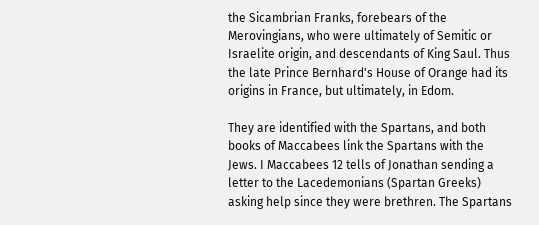the Sicambrian Franks, forebears of the Merovingians, who were ultimately of Semitic or Israelite origin, and descendants of King Saul. Thus the late Prince Bernhard's House of Orange had its origins in France, but ultimately, in Edom.

They are identified with the Spartans, and both books of Maccabees link the Spartans with the Jews. I Maccabees 12 tells of Jonathan sending a letter to the Lacedemonians (Spartan Greeks) asking help since they were brethren. The Spartans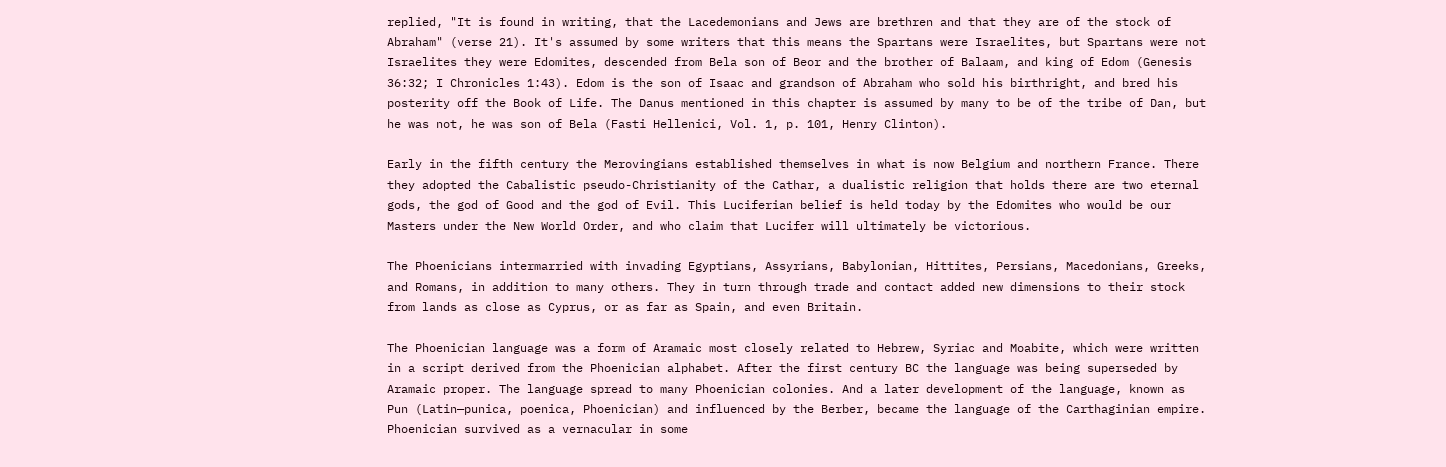replied, "It is found in writing, that the Lacedemonians and Jews are brethren and that they are of the stock of Abraham" (verse 21). It's assumed by some writers that this means the Spartans were Israelites, but Spartans were not Israelites they were Edomites, descended from Bela son of Beor and the brother of Balaam, and king of Edom (Genesis 36:32; I Chronicles 1:43). Edom is the son of Isaac and grandson of Abraham who sold his birthright, and bred his posterity off the Book of Life. The Danus mentioned in this chapter is assumed by many to be of the tribe of Dan, but he was not, he was son of Bela (Fasti Hellenici, Vol. 1, p. 101, Henry Clinton).

Early in the fifth century the Merovingians established themselves in what is now Belgium and northern France. There they adopted the Cabalistic pseudo-Christianity of the Cathar, a dualistic religion that holds there are two eternal gods, the god of Good and the god of Evil. This Luciferian belief is held today by the Edomites who would be our Masters under the New World Order, and who claim that Lucifer will ultimately be victorious.

The Phoenicians intermarried with invading Egyptians, Assyrians, Babylonian, Hittites, Persians, Macedonians, Greeks, and Romans, in addition to many others. They in turn through trade and contact added new dimensions to their stock from lands as close as Cyprus, or as far as Spain, and even Britain.

The Phoenician language was a form of Aramaic most closely related to Hebrew, Syriac and Moabite, which were written in a script derived from the Phoenician alphabet. After the first century BC the language was being superseded by Aramaic proper. The language spread to many Phoenician colonies. And a later development of the language, known as Pun (Latin—punica, poenica, Phoenician) and influenced by the Berber, became the language of the Carthaginian empire. Phoenician survived as a vernacular in some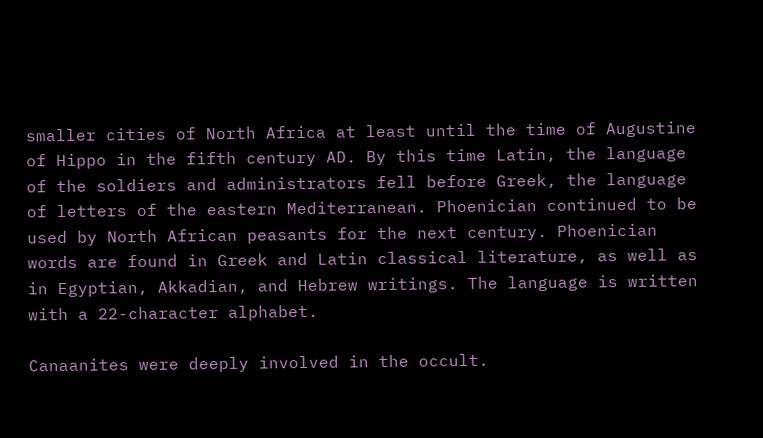smaller cities of North Africa at least until the time of Augustine of Hippo in the fifth century AD. By this time Latin, the language of the soldiers and administrators fell before Greek, the language of letters of the eastern Mediterranean. Phoenician continued to be used by North African peasants for the next century. Phoenician words are found in Greek and Latin classical literature, as well as in Egyptian, Akkadian, and Hebrew writings. The language is written with a 22-character alphabet.

Canaanites were deeply involved in the occult.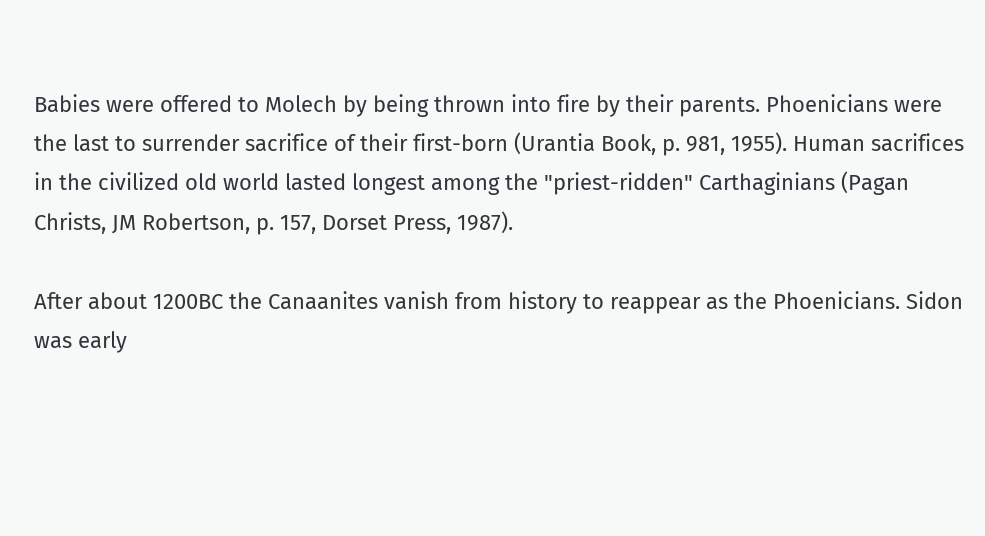Babies were offered to Molech by being thrown into fire by their parents. Phoenicians were the last to surrender sacrifice of their first-born (Urantia Book, p. 981, 1955). Human sacrifices in the civilized old world lasted longest among the "priest-ridden" Carthaginians (Pagan Christs, JM Robertson, p. 157, Dorset Press, 1987).

After about 1200BC the Canaanites vanish from history to reappear as the Phoenicians. Sidon was early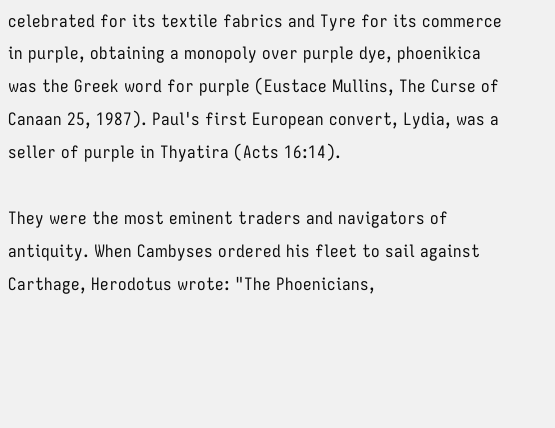celebrated for its textile fabrics and Tyre for its commerce in purple, obtaining a monopoly over purple dye, phoenikica was the Greek word for purple (Eustace Mullins, The Curse of Canaan 25, 1987). Paul's first European convert, Lydia, was a seller of purple in Thyatira (Acts 16:14).

They were the most eminent traders and navigators of antiquity. When Cambyses ordered his fleet to sail against Carthage, Herodotus wrote: "The Phoenicians,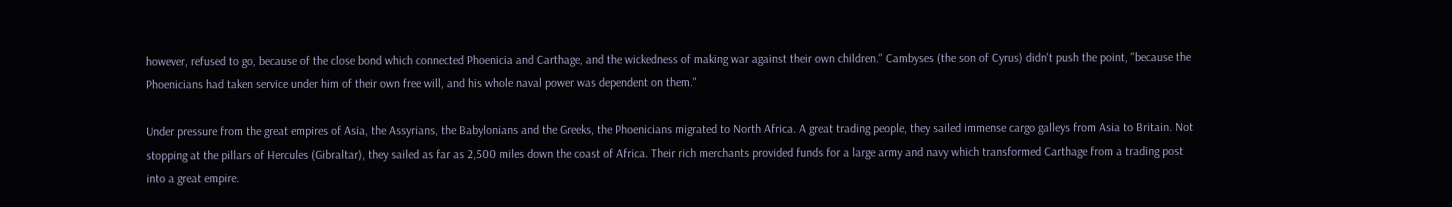however, refused to go, because of the close bond which connected Phoenicia and Carthage, and the wickedness of making war against their own children." Cambyses (the son of Cyrus) didn't push the point, "because the Phoenicians had taken service under him of their own free will, and his whole naval power was dependent on them."

Under pressure from the great empires of Asia, the Assyrians, the Babylonians and the Greeks, the Phoenicians migrated to North Africa. A great trading people, they sailed immense cargo galleys from Asia to Britain. Not stopping at the pillars of Hercules (Gibraltar), they sailed as far as 2,500 miles down the coast of Africa. Their rich merchants provided funds for a large army and navy which transformed Carthage from a trading post into a great empire.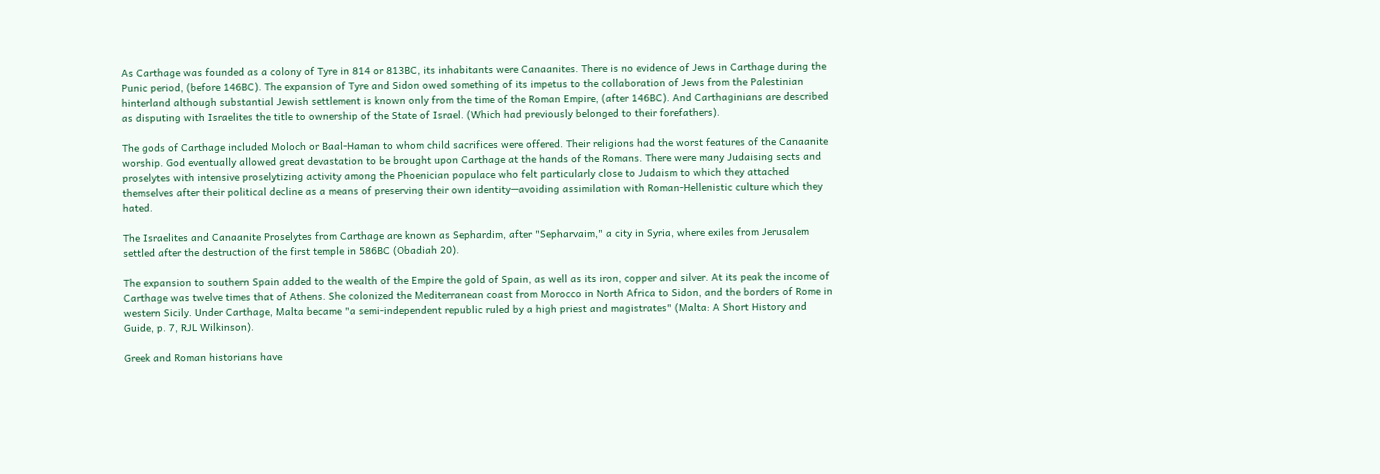As Carthage was founded as a colony of Tyre in 814 or 813BC, its inhabitants were Canaanites. There is no evidence of Jews in Carthage during the Punic period, (before 146BC). The expansion of Tyre and Sidon owed something of its impetus to the collaboration of Jews from the Palestinian hinterland although substantial Jewish settlement is known only from the time of the Roman Empire, (after 146BC). And Carthaginians are described as disputing with Israelites the title to ownership of the State of Israel. (Which had previously belonged to their forefathers).

The gods of Carthage included Moloch or Baal-Haman to whom child sacrifices were offered. Their religions had the worst features of the Canaanite worship. God eventually allowed great devastation to be brought upon Carthage at the hands of the Romans. There were many Judaising sects and proselytes with intensive proselytizing activity among the Phoenician populace who felt particularly close to Judaism to which they attached themselves after their political decline as a means of preserving their own identity—avoiding assimilation with Roman-Hellenistic culture which they hated.

The Israelites and Canaanite Proselytes from Carthage are known as Sephardim, after "Sepharvaim," a city in Syria, where exiles from Jerusalem settled after the destruction of the first temple in 586BC (Obadiah 20).

The expansion to southern Spain added to the wealth of the Empire the gold of Spain, as well as its iron, copper and silver. At its peak the income of Carthage was twelve times that of Athens. She colonized the Mediterranean coast from Morocco in North Africa to Sidon, and the borders of Rome in western Sicily. Under Carthage, Malta became "a semi-independent republic ruled by a high priest and magistrates" (Malta: A Short History and Guide, p. 7, RJL Wilkinson).

Greek and Roman historians have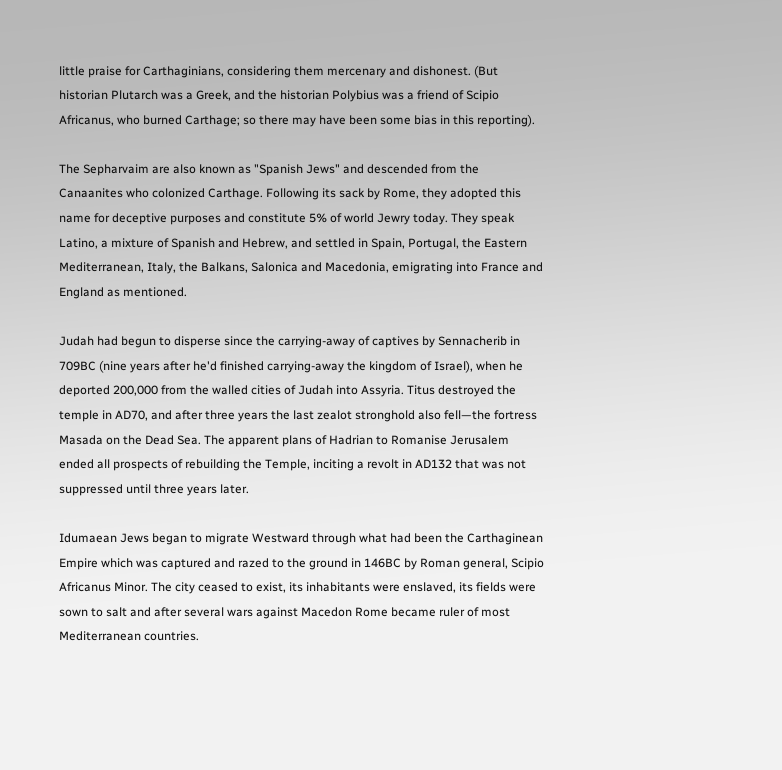little praise for Carthaginians, considering them mercenary and dishonest. (But historian Plutarch was a Greek, and the historian Polybius was a friend of Scipio Africanus, who burned Carthage; so there may have been some bias in this reporting).

The Sepharvaim are also known as "Spanish Jews" and descended from the Canaanites who colonized Carthage. Following its sack by Rome, they adopted this name for deceptive purposes and constitute 5% of world Jewry today. They speak Latino, a mixture of Spanish and Hebrew, and settled in Spain, Portugal, the Eastern Mediterranean, Italy, the Balkans, Salonica and Macedonia, emigrating into France and England as mentioned.

Judah had begun to disperse since the carrying-away of captives by Sennacherib in 709BC (nine years after he'd finished carrying-away the kingdom of Israel), when he deported 200,000 from the walled cities of Judah into Assyria. Titus destroyed the temple in AD70, and after three years the last zealot stronghold also fell—the fortress Masada on the Dead Sea. The apparent plans of Hadrian to Romanise Jerusalem ended all prospects of rebuilding the Temple, inciting a revolt in AD132 that was not suppressed until three years later.

Idumaean Jews began to migrate Westward through what had been the Carthaginean Empire which was captured and razed to the ground in 146BC by Roman general, Scipio Africanus Minor. The city ceased to exist, its inhabitants were enslaved, its fields were sown to salt and after several wars against Macedon Rome became ruler of most Mediterranean countries.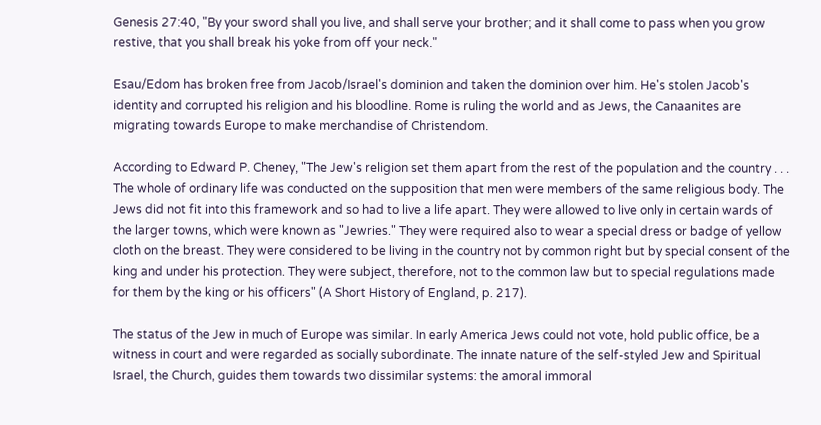Genesis 27:40, "By your sword shall you live, and shall serve your brother; and it shall come to pass when you grow restive, that you shall break his yoke from off your neck."

Esau/Edom has broken free from Jacob/Israel's dominion and taken the dominion over him. He's stolen Jacob's identity and corrupted his religion and his bloodline. Rome is ruling the world and as Jews, the Canaanites are migrating towards Europe to make merchandise of Christendom.

According to Edward P. Cheney, "The Jew's religion set them apart from the rest of the population and the country . . . The whole of ordinary life was conducted on the supposition that men were members of the same religious body. The Jews did not fit into this framework and so had to live a life apart. They were allowed to live only in certain wards of the larger towns, which were known as "Jewries." They were required also to wear a special dress or badge of yellow cloth on the breast. They were considered to be living in the country not by common right but by special consent of the king and under his protection. They were subject, therefore, not to the common law but to special regulations made for them by the king or his officers" (A Short History of England, p. 217).

The status of the Jew in much of Europe was similar. In early America Jews could not vote, hold public office, be a witness in court and were regarded as socially subordinate. The innate nature of the self-styled Jew and Spiritual Israel, the Church, guides them towards two dissimilar systems: the amoral immoral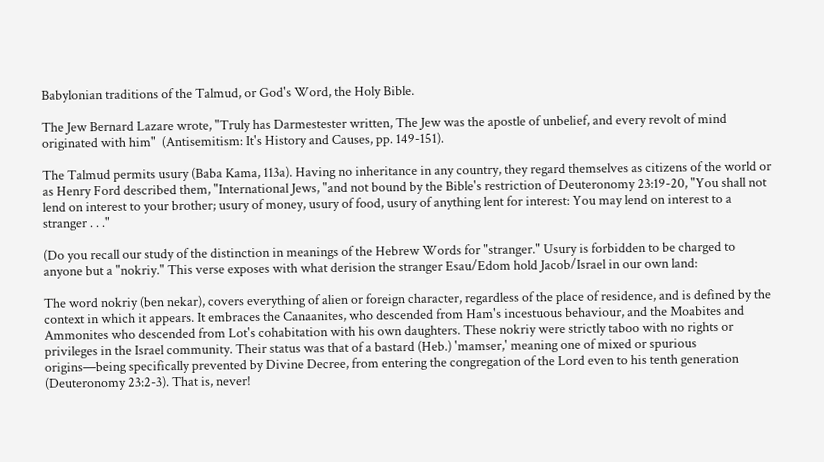Babylonian traditions of the Talmud, or God's Word, the Holy Bible.

The Jew Bernard Lazare wrote, "Truly has Darmestester written, The Jew was the apostle of unbelief, and every revolt of mind originated with him"  (Antisemitism: It's History and Causes, pp. 149-151).

The Talmud permits usury (Baba Kama, 113a). Having no inheritance in any country, they regard themselves as citizens of the world or as Henry Ford described them, "International Jews, "and not bound by the Bible's restriction of Deuteronomy 23:19-20, "You shall not lend on interest to your brother; usury of money, usury of food, usury of anything lent for interest: You may lend on interest to a stranger . . ."

(Do you recall our study of the distinction in meanings of the Hebrew Words for "stranger." Usury is forbidden to be charged to anyone but a "nokriy." This verse exposes with what derision the stranger Esau/Edom hold Jacob/Israel in our own land:

The word nokriy (ben nekar), covers everything of alien or foreign character, regardless of the place of residence, and is defined by the context in which it appears. It embraces the Canaanites, who descended from Ham's incestuous behaviour, and the Moabites and Ammonites who descended from Lot's cohabitation with his own daughters. These nokriy were strictly taboo with no rights or privileges in the Israel community. Their status was that of a bastard (Heb.) 'mamser,' meaning one of mixed or spurious origins—being specifically prevented by Divine Decree, from entering the congregation of the Lord even to his tenth generation (Deuteronomy 23:2-3). That is, never!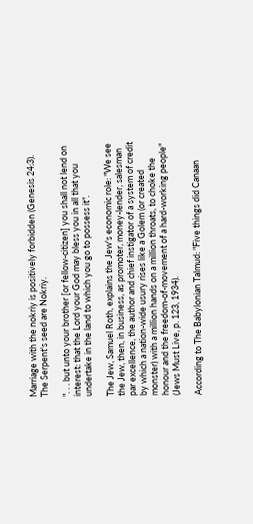Marriage with the nokriy is positively forbidden (Genesis 24:3). The Serpent's seed are Nokriy.

". . . but unto your brother [or fellow-citizen] you shall not lend on interest: that the Lord your God may bless you in all that you undertake in the land to which you go to possess it".

The Jew, Samuel Roth, explains the Jew's economic role: "We see the Jew, then, in business, as promoter, money-lender, salesman par excellence, the author and chief instigator of a system of credit by which a nation-wide usury rises like a Golem (or created monster) with a million hands on a million throats, to choke the honour and the freedom-of-movement of a hard-working people" (Jews Must Live, p. 123, 1934).

According to The Babylonian Talmud: "Five things did Canaan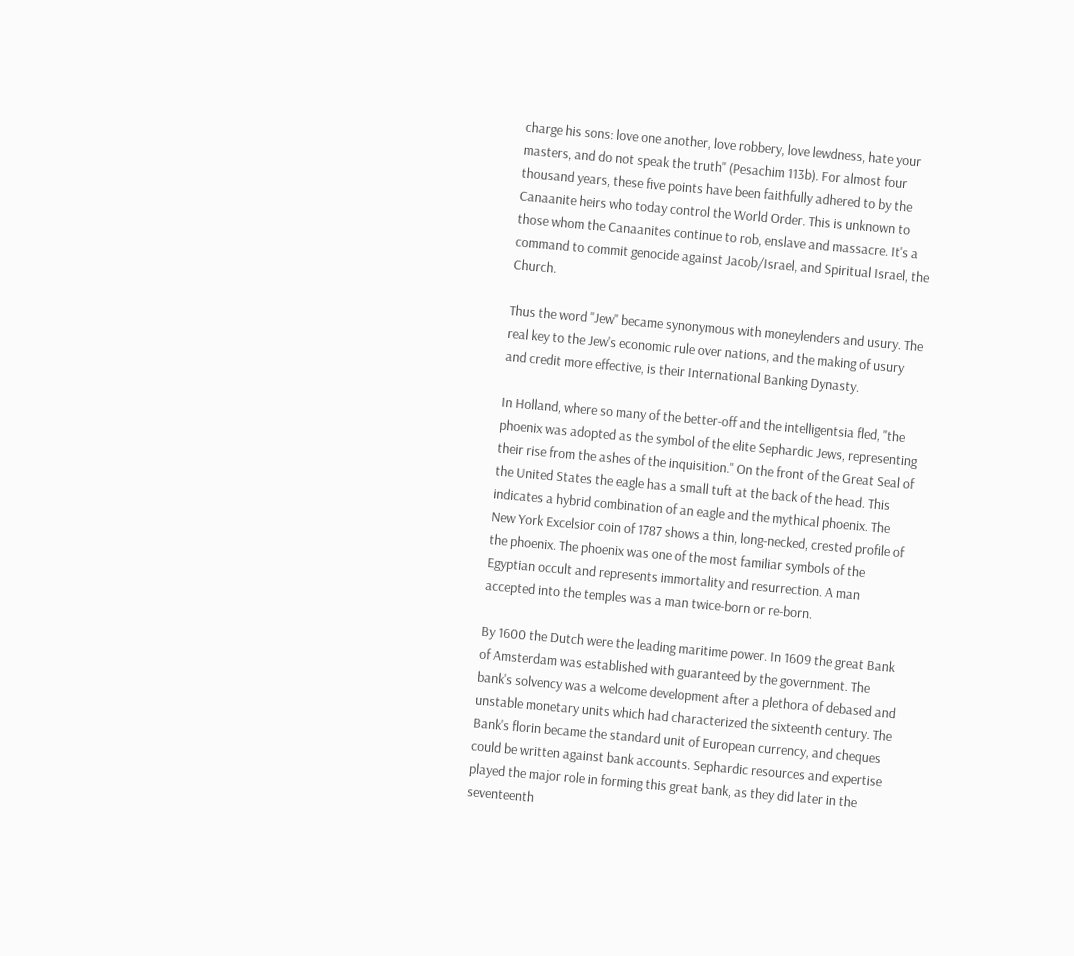charge his sons: love one another, love robbery, love lewdness, hate your masters, and do not speak the truth" (Pesachim 113b). For almost four thousand years, these five points have been faithfully adhered to by the Canaanite heirs who today control the World Order. This is unknown to those whom the Canaanites continue to rob, enslave and massacre. It's a command to commit genocide against Jacob/Israel, and Spiritual Israel, the Church.

Thus the word "Jew" became synonymous with moneylenders and usury. The real key to the Jew's economic rule over nations, and the making of usury and credit more effective, is their International Banking Dynasty.

In Holland, where so many of the better-off and the intelligentsia fled, "the phoenix was adopted as the symbol of the elite Sephardic Jews, representing their rise from the ashes of the inquisition." On the front of the Great Seal of the United States the eagle has a small tuft at the back of the head. This indicates a hybrid combination of an eagle and the mythical phoenix. The New York Excelsior coin of 1787 shows a thin, long-necked, crested profile of the phoenix. The phoenix was one of the most familiar symbols of the Egyptian occult and represents immortality and resurrection. A man accepted into the temples was a man twice-born or re-born.

By 1600 the Dutch were the leading maritime power. In 1609 the great Bank of Amsterdam was established with guaranteed by the government. The bank's solvency was a welcome development after a plethora of debased and unstable monetary units which had characterized the sixteenth century. The Bank's florin became the standard unit of European currency, and cheques could be written against bank accounts. Sephardic resources and expertise played the major role in forming this great bank, as they did later in the seventeenth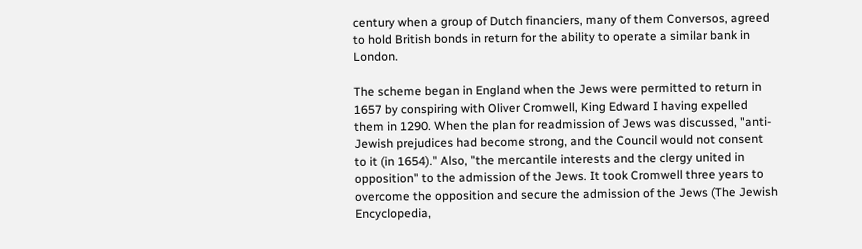century when a group of Dutch financiers, many of them Conversos, agreed to hold British bonds in return for the ability to operate a similar bank in London.

The scheme began in England when the Jews were permitted to return in 1657 by conspiring with Oliver Cromwell, King Edward I having expelled them in 1290. When the plan for readmission of Jews was discussed, "anti-Jewish prejudices had become strong, and the Council would not consent to it (in 1654)." Also, "the mercantile interests and the clergy united in opposition" to the admission of the Jews. It took Cromwell three years to overcome the opposition and secure the admission of the Jews (The Jewish Encyclopedia,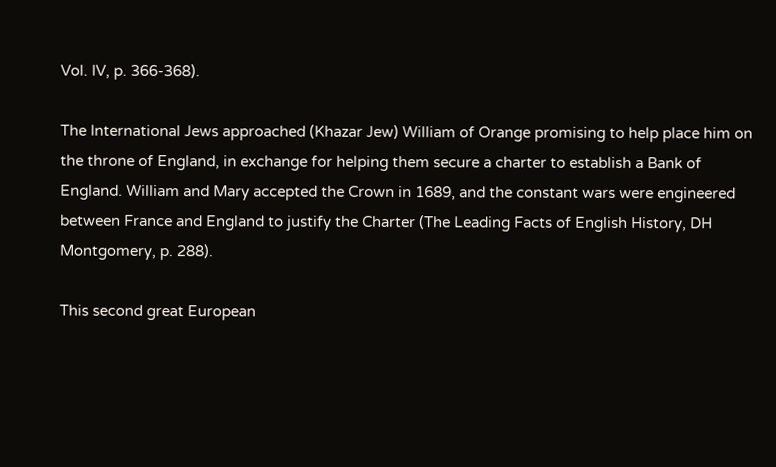Vol. IV, p. 366-368).

The International Jews approached (Khazar Jew) William of Orange promising to help place him on the throne of England, in exchange for helping them secure a charter to establish a Bank of England. William and Mary accepted the Crown in 1689, and the constant wars were engineered between France and England to justify the Charter (The Leading Facts of English History, DH Montgomery, p. 288).

This second great European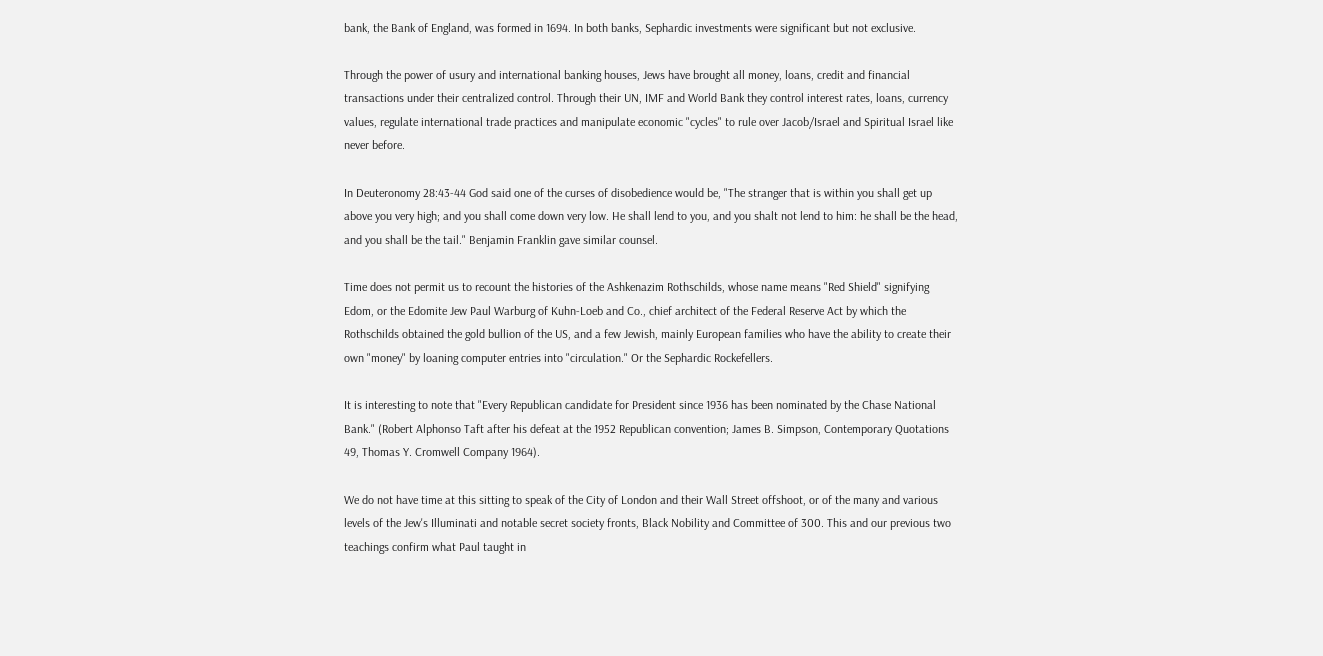bank, the Bank of England, was formed in 1694. In both banks, Sephardic investments were significant but not exclusive.

Through the power of usury and international banking houses, Jews have brought all money, loans, credit and financial transactions under their centralized control. Through their UN, IMF and World Bank they control interest rates, loans, currency values, regulate international trade practices and manipulate economic "cycles" to rule over Jacob/Israel and Spiritual Israel like never before.

In Deuteronomy 28:43-44 God said one of the curses of disobedience would be, "The stranger that is within you shall get up above you very high; and you shall come down very low. He shall lend to you, and you shalt not lend to him: he shall be the head, and you shall be the tail." Benjamin Franklin gave similar counsel.

Time does not permit us to recount the histories of the Ashkenazim Rothschilds, whose name means "Red Shield" signifying Edom, or the Edomite Jew Paul Warburg of Kuhn-Loeb and Co., chief architect of the Federal Reserve Act by which the Rothschilds obtained the gold bullion of the US, and a few Jewish, mainly European families who have the ability to create their own "money" by loaning computer entries into "circulation." Or the Sephardic Rockefellers.

It is interesting to note that "Every Republican candidate for President since 1936 has been nominated by the Chase National Bank." (Robert Alphonso Taft after his defeat at the 1952 Republican convention; James B. Simpson, Contemporary Quotations 49, Thomas Y. Cromwell Company 1964).

We do not have time at this sitting to speak of the City of London and their Wall Street offshoot, or of the many and various levels of the Jew's Illuminati and notable secret society fronts, Black Nobility and Committee of 300. This and our previous two teachings confirm what Paul taught in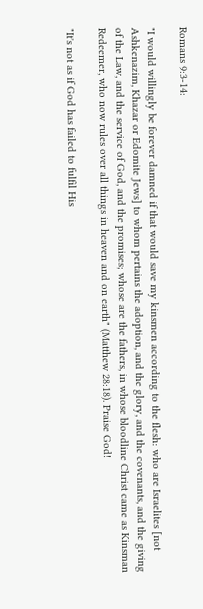Romans 9:3-14:

"I would willingly be forever damned if that would save my kinsmen according to the flesh: who are Israelites [not Ashkenazim, Khazar or Edomite Jews] to whom pertains the adoption, and the glory, and the covenants, and the giving of the Law, and the service of God, and the promises; whose are the fathers, in whose bloodline Christ came as Kinsman Redeemer, who now rules over all things in heaven and on earth" (Matthew 28:18). Praise God!

"It's not as if God has failed to fulfil His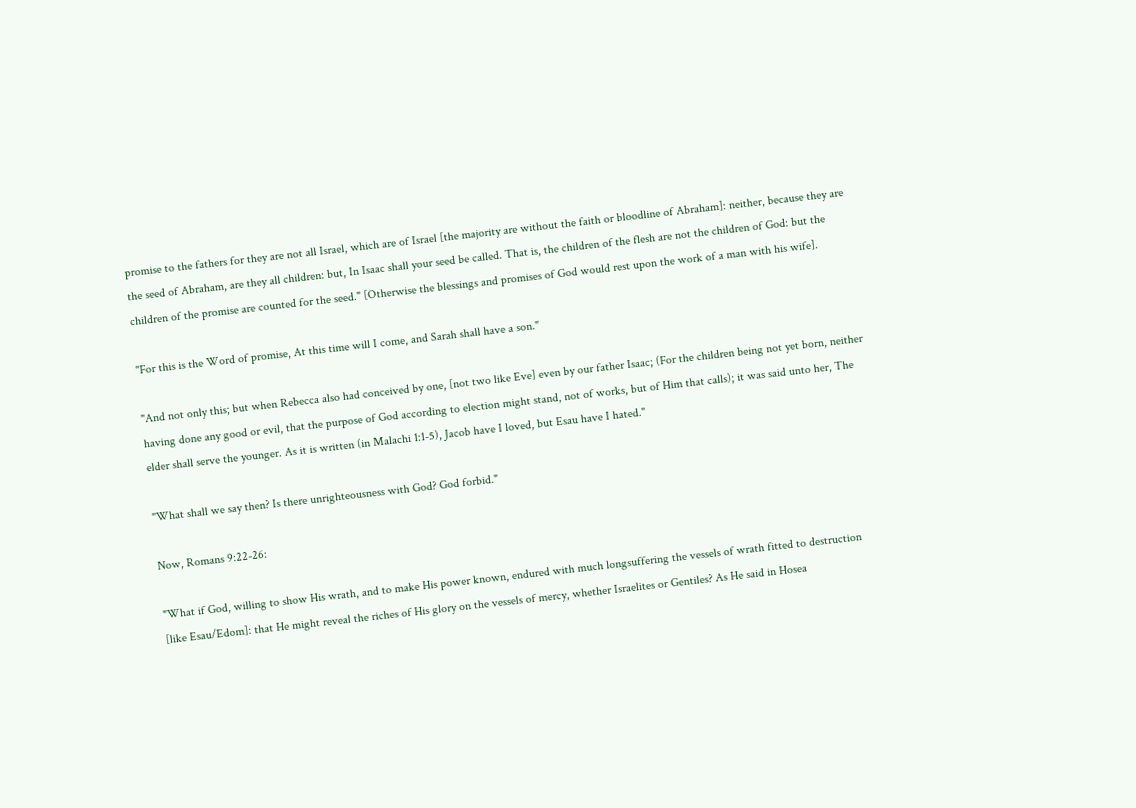promise to the fathers for they are not all Israel, which are of Israel [the majority are without the faith or bloodline of Abraham]: neither, because they are the seed of Abraham, are they all children: but, In Isaac shall your seed be called. That is, the children of the flesh are not the children of God: but the children of the promise are counted for the seed." [Otherwise the blessings and promises of God would rest upon the work of a man with his wife].

"For this is the Word of promise, At this time will I come, and Sarah shall have a son."

"And not only this; but when Rebecca also had conceived by one, [not two like Eve] even by our father Isaac; (For the children being not yet born, neither having done any good or evil, that the purpose of God according to election might stand, not of works, but of Him that calls); it was said unto her, The elder shall serve the younger. As it is written (in Malachi 1:1-5), Jacob have I loved, but Esau have I hated."

"What shall we say then? Is there unrighteousness with God? God forbid."

Now, Romans 9:22-26:

"What if God, willing to show His wrath, and to make His power known, endured with much longsuffering the vessels of wrath fitted to destruction [like Esau/Edom]: that He might reveal the riches of His glory on the vessels of mercy, whether Israelites or Gentiles? As He said in Hosea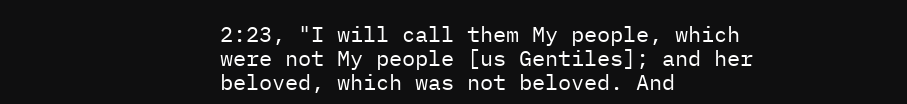2:23, "I will call them My people, which were not My people [us Gentiles]; and her beloved, which was not beloved. And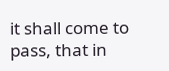it shall come to pass, that in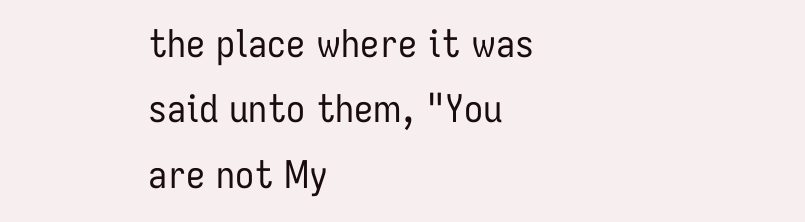the place where it was said unto them, "You are not My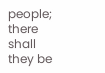people; there shall they be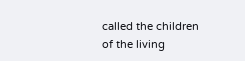called the children of the living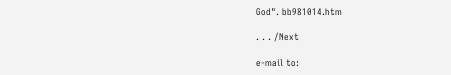God". bb981014.htm

. . . /Next

e-mail to: